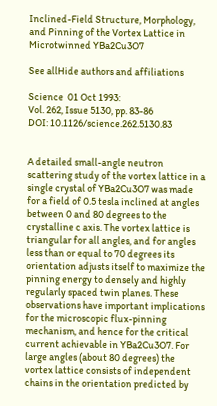Inclined-Field Structure, Morphology, and Pinning of the Vortex Lattice in Microtwinned YBa2Cu3O7

See allHide authors and affiliations

Science  01 Oct 1993:
Vol. 262, Issue 5130, pp. 83-86
DOI: 10.1126/science.262.5130.83


A detailed small-angle neutron scattering study of the vortex lattice in a single crystal of YBa2Cu3O7 was made for a field of 0.5 tesla inclined at angles between 0 and 80 degrees to the crystalline c axis. The vortex lattice is triangular for all angles, and for angles less than or equal to 70 degrees its orientation adjusts itself to maximize the pinning energy to densely and highly regularly spaced twin planes. These observations have important implications for the microscopic flux-pinning mechanism, and hence for the critical current achievable in YBa2Cu3O7. For large angles (about 80 degrees) the vortex lattice consists of independent chains in the orientation predicted by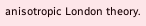anisotropic London theory.